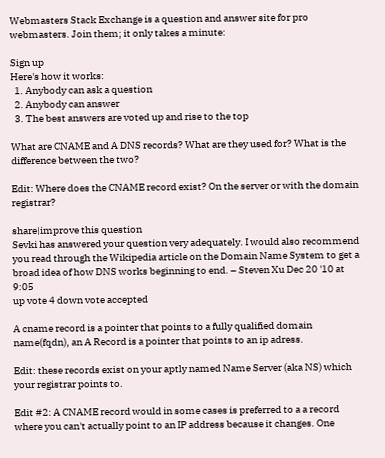Webmasters Stack Exchange is a question and answer site for pro webmasters. Join them; it only takes a minute:

Sign up
Here's how it works:
  1. Anybody can ask a question
  2. Anybody can answer
  3. The best answers are voted up and rise to the top

What are CNAME and A DNS records? What are they used for? What is the difference between the two?

Edit: Where does the CNAME record exist? On the server or with the domain registrar?

share|improve this question
Sevki has answered your question very adequately. I would also recommend you read through the Wikipedia article on the Domain Name System to get a broad idea of how DNS works beginning to end. – Steven Xu Dec 20 '10 at 9:05
up vote 4 down vote accepted

A cname record is a pointer that points to a fully qualified domain name(fqdn), an A Record is a pointer that points to an ip adress.

Edit: these records exist on your aptly named Name Server (aka NS) which your registrar points to.

Edit #2: A CNAME record would in some cases is preferred to a a record where you can't actually point to an IP address because it changes. One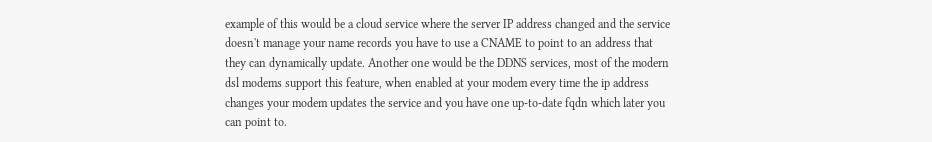example of this would be a cloud service where the server IP address changed and the service doesn't manage your name records you have to use a CNAME to point to an address that they can dynamically update. Another one would be the DDNS services, most of the modern dsl modems support this feature, when enabled at your modem every time the ip address changes your modem updates the service and you have one up-to-date fqdn which later you can point to.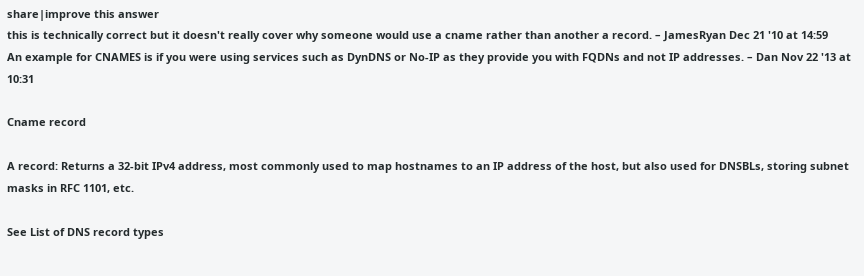share|improve this answer
this is technically correct but it doesn't really cover why someone would use a cname rather than another a record. – JamesRyan Dec 21 '10 at 14:59
An example for CNAMES is if you were using services such as DynDNS or No-IP as they provide you with FQDNs and not IP addresses. – Dan Nov 22 '13 at 10:31

Cname record

A record: Returns a 32-bit IPv4 address, most commonly used to map hostnames to an IP address of the host, but also used for DNSBLs, storing subnet masks in RFC 1101, etc.

See List of DNS record types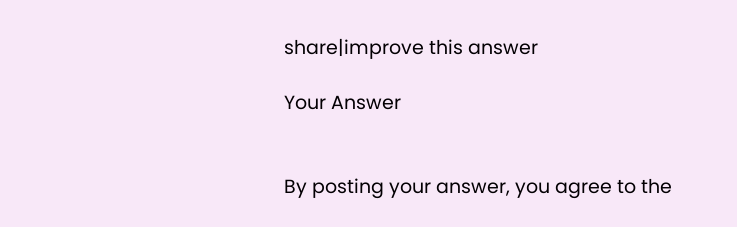share|improve this answer

Your Answer


By posting your answer, you agree to the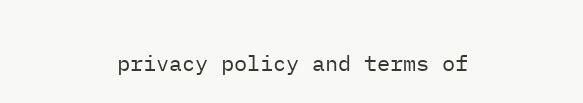privacy policy and terms of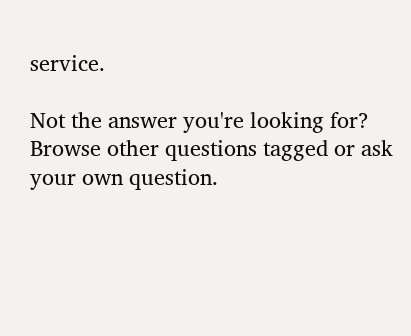service.

Not the answer you're looking for? Browse other questions tagged or ask your own question.